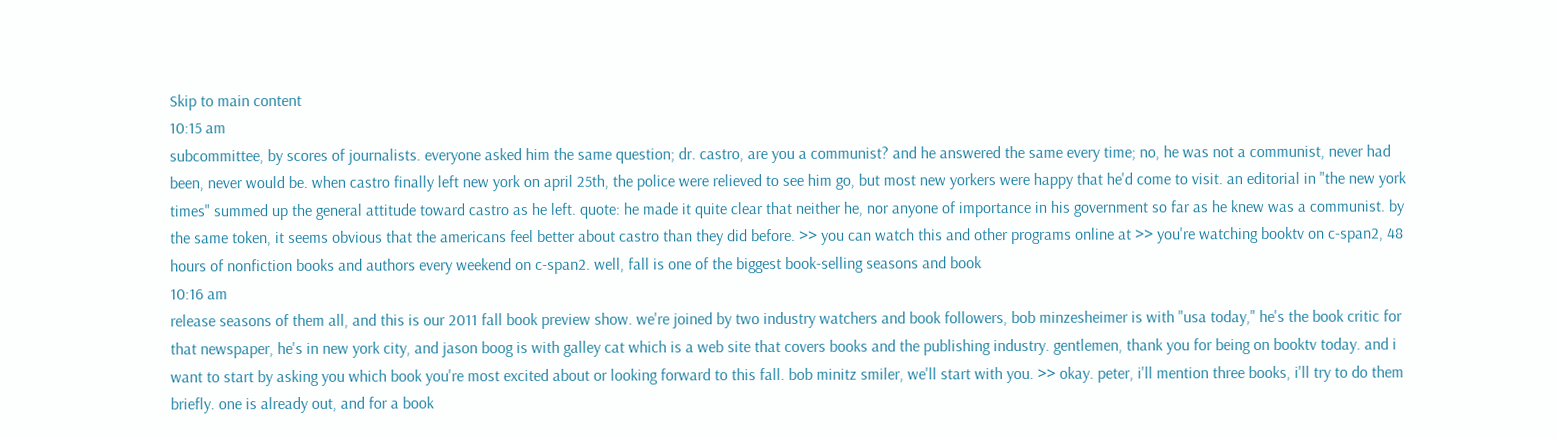Skip to main content
10:15 am
subcommittee, by scores of journalists. everyone asked him the same question; dr. castro, are you a communist? and he answered the same every time; no, he was not a communist, never had been, never would be. when castro finally left new york on april 25th, the police were relieved to see him go, but most new yorkers were happy that he'd come to visit. an editorial in "the new york times" summed up the general attitude toward castro as he left. quote: he made it quite clear that neither he, nor anyone of importance in his government so far as he knew was a communist. by the same token, it seems obvious that the americans feel better about castro than they did before. >> you can watch this and other programs online at >> you're watching booktv on c-span2, 48 hours of nonfiction books and authors every weekend on c-span2. well, fall is one of the biggest book-selling seasons and book
10:16 am
release seasons of them all, and this is our 2011 fall book preview show. we're joined by two industry watchers and book followers, bob minzesheimer is with "usa today," he's the book critic for that newspaper, he's in new york city, and jason boog is with galley cat which is a web site that covers books and the publishing industry. gentlemen, thank you for being on booktv today. and i want to start by asking you which book you're most excited about or looking forward to this fall. bob minitz smiler, we'll start with you. >> okay. peter, i'll mention three books, i'll try to do them briefly. one is already out, and for a book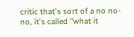critic that's sort of a no no-no, it's called "what it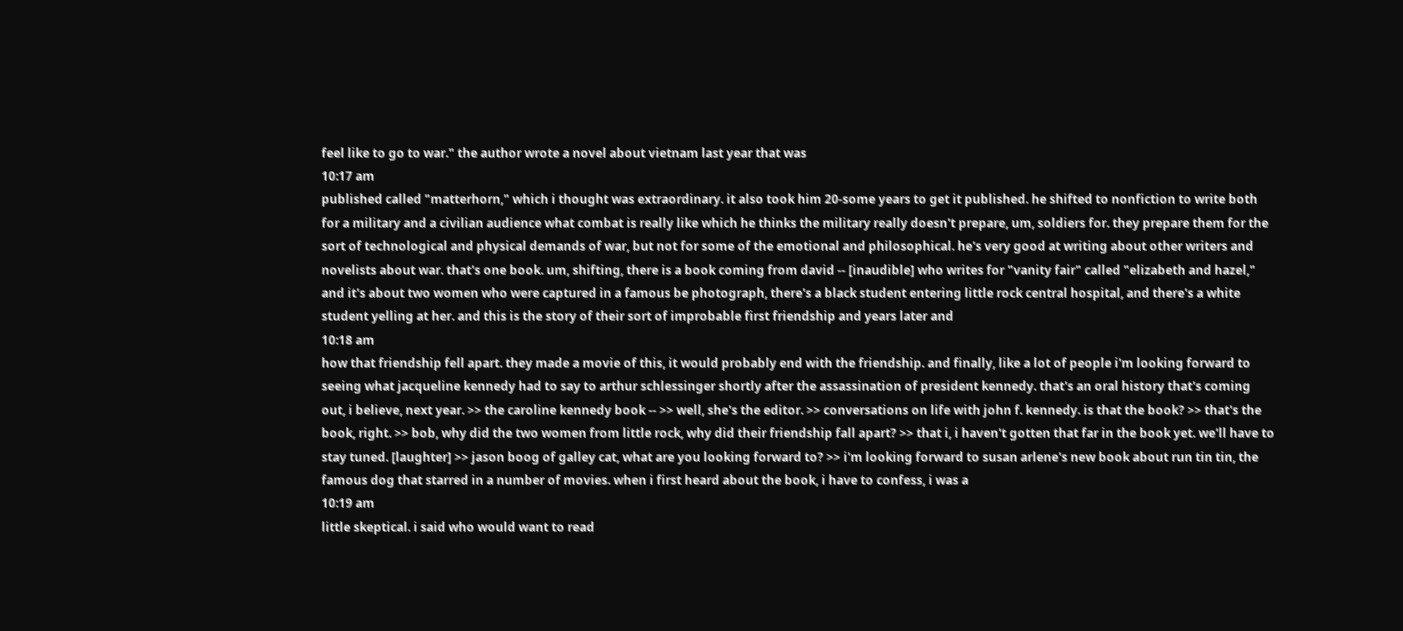feel like to go to war." the author wrote a novel about vietnam last year that was
10:17 am
published called "matterhorn," which i thought was extraordinary. it also took him 20-some years to get it published. he shifted to nonfiction to write both for a military and a civilian audience what combat is really like which he thinks the military really doesn't prepare, um, soldiers for. they prepare them for the sort of technological and physical demands of war, but not for some of the emotional and philosophical. he's very good at writing about other writers and novelists about war. that's one book. um, shifting, there is a book coming from david -- [inaudible] who writes for "vanity fair" called "elizabeth and hazel," and it's about two women who were captured in a famous be photograph, there's a black student entering little rock central hospital, and there's a white student yelling at her. and this is the story of their sort of improbable first friendship and years later and
10:18 am
how that friendship fell apart. they made a movie of this, it would probably end with the friendship. and finally, like a lot of people i'm looking forward to seeing what jacqueline kennedy had to say to arthur schlessinger shortly after the assassination of president kennedy. that's an oral history that's coming out, i believe, next year. >> the caroline kennedy book -- >> well, she's the editor. >> conversations on life with john f. kennedy. is that the book? >> that's the book, right. >> bob, why did the two women from little rock, why did their friendship fall apart? >> that i, i haven't gotten that far in the book yet. we'll have to stay tuned. [laughter] >> jason boog of galley cat, what are you looking forward to? >> i'm looking forward to susan arlene's new book about run tin tin, the famous dog that starred in a number of movies. when i first heard about the book, i have to confess, i was a
10:19 am
little skeptical. i said who would want to read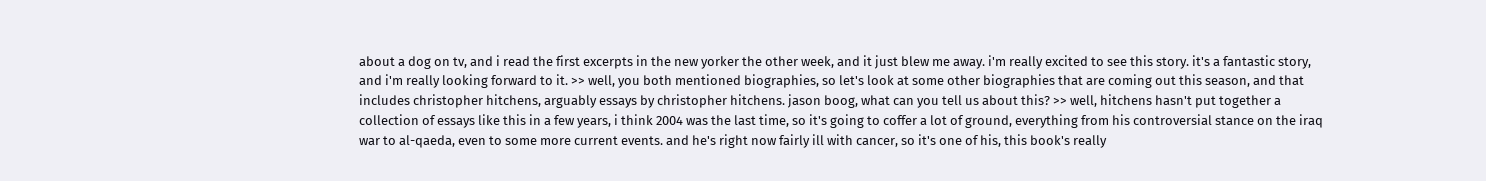about a dog on tv, and i read the first excerpts in the new yorker the other week, and it just blew me away. i'm really excited to see this story. it's a fantastic story, and i'm really looking forward to it. >> well, you both mentioned biographies, so let's look at some other biographies that are coming out this season, and that includes christopher hitchens, arguably essays by christopher hitchens. jason boog, what can you tell us about this? >> well, hitchens hasn't put together a collection of essays like this in a few years, i think 2004 was the last time, so it's going to coffer a lot of ground, everything from his controversial stance on the iraq war to al-qaeda, even to some more current events. and he's right now fairly ill with cancer, so it's one of his, this book's really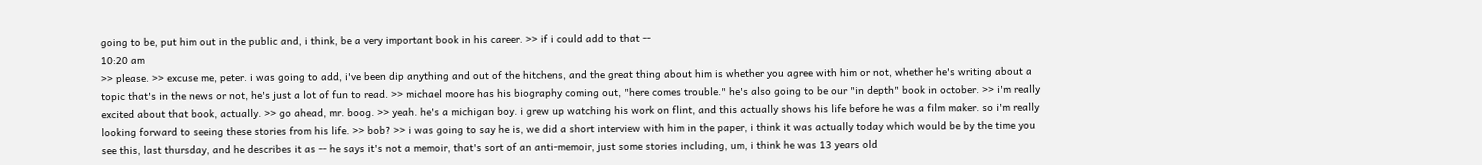going to be, put him out in the public and, i think, be a very important book in his career. >> if i could add to that --
10:20 am
>> please. >> excuse me, peter. i was going to add, i've been dip anything and out of the hitchens, and the great thing about him is whether you agree with him or not, whether he's writing about a topic that's in the news or not, he's just a lot of fun to read. >> michael moore has his biography coming out, "here comes trouble." he's also going to be our "in depth" book in october. >> i'm really excited about that book, actually. >> go ahead, mr. boog. >> yeah. he's a michigan boy. i grew up watching his work on flint, and this actually shows his life before he was a film maker. so i'm really looking forward to seeing these stories from his life. >> bob? >> i was going to say he is, we did a short interview with him in the paper, i think it was actually today which would be by the time you see this, last thursday, and he describes it as -- he says it's not a memoir, that's sort of an anti-memoir, just some stories including, um, i think he was 13 years old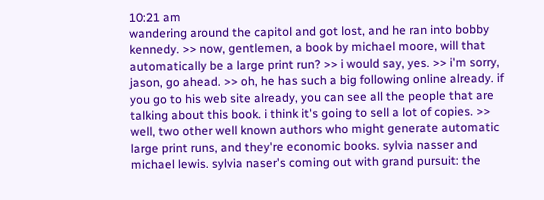10:21 am
wandering around the capitol and got lost, and he ran into bobby kennedy. >> now, gentlemen, a book by michael moore, will that automatically be a large print run? >> i would say, yes. >> i'm sorry, jason, go ahead. >> oh, he has such a big following online already. if you go to his web site already, you can see all the people that are talking about this book. i think it's going to sell a lot of copies. >> well, two other well known authors who might generate automatic large print runs, and they're economic books. sylvia nasser and michael lewis. sylvia naser's coming out with grand pursuit: the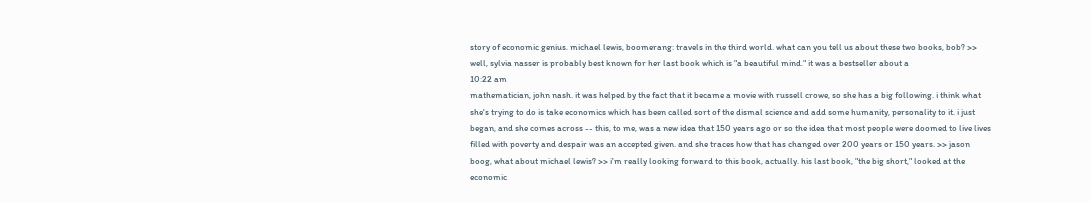story of economic genius. michael lewis, boomerang: travels in the third world. what can you tell us about these two books, bob? >> well, sylvia nasser is probably best known for her last book which is "a beautiful mind." it was a bestseller about a
10:22 am
mathematician, john nash. it was helped by the fact that it became a movie with russell crowe, so she has a big following. i think what she's trying to do is take economics which has been called sort of the dismal science and add some humanity, personality to it. i just began, and she comes across -- this, to me, was a new idea that 150 years ago or so the idea that most people were doomed to live lives filled with poverty and despair was an accepted given. and she traces how that has changed over 200 years or 150 years. >> jason boog, what about michael lewis? >> i'm really looking forward to this book, actually. his last book, "the big short," looked at the economic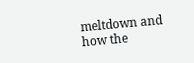meltdown and how the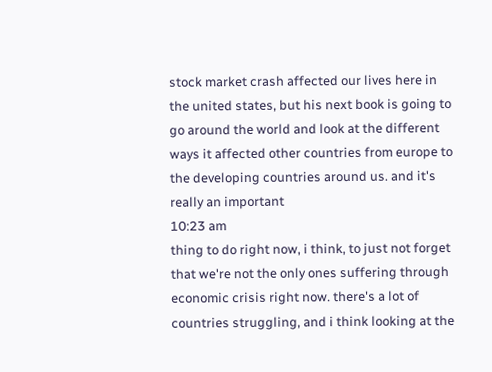stock market crash affected our lives here in the united states, but his next book is going to go around the world and look at the different ways it affected other countries from europe to the developing countries around us. and it's really an important
10:23 am
thing to do right now, i think, to just not forget that we're not the only ones suffering through economic crisis right now. there's a lot of countries struggling, and i think looking at the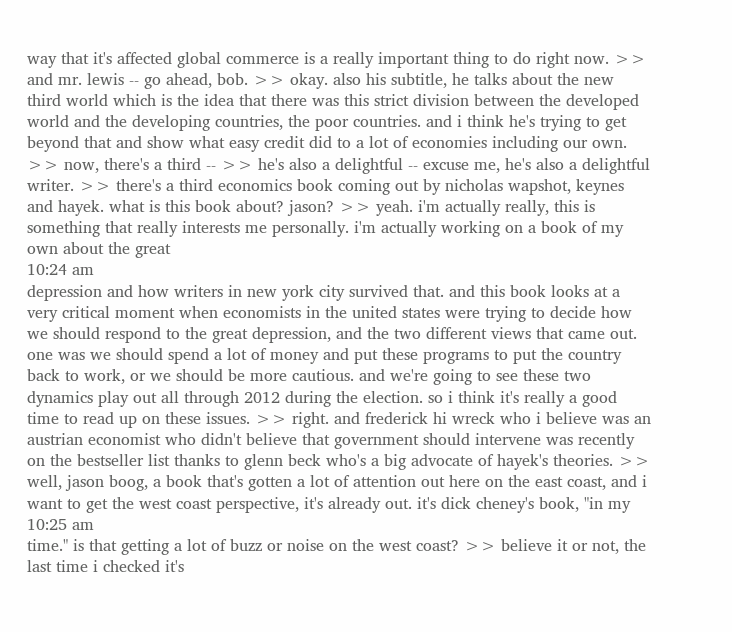way that it's affected global commerce is a really important thing to do right now. >> and mr. lewis -- go ahead, bob. >> okay. also his subtitle, he talks about the new third world which is the idea that there was this strict division between the developed world and the developing countries, the poor countries. and i think he's trying to get beyond that and show what easy credit did to a lot of economies including our own. >> now, there's a third -- >> he's also a delightful -- excuse me, he's also a delightful writer. >> there's a third economics book coming out by nicholas wapshot, keynes and hayek. what is this book about? jason? >> yeah. i'm actually really, this is something that really interests me personally. i'm actually working on a book of my own about the great
10:24 am
depression and how writers in new york city survived that. and this book looks at a very critical moment when economists in the united states were trying to decide how we should respond to the great depression, and the two different views that came out. one was we should spend a lot of money and put these programs to put the country back to work, or we should be more cautious. and we're going to see these two dynamics play out all through 2012 during the election. so i think it's really a good time to read up on these issues. >> right. and frederick hi wreck who i believe was an austrian economist who didn't believe that government should intervene was recently on the bestseller list thanks to glenn beck who's a big advocate of hayek's theories. >> well, jason boog, a book that's gotten a lot of attention out here on the east coast, and i want to get the west coast perspective, it's already out. it's dick cheney's book, "in my
10:25 am
time." is that getting a lot of buzz or noise on the west coast? >> believe it or not, the last time i checked it's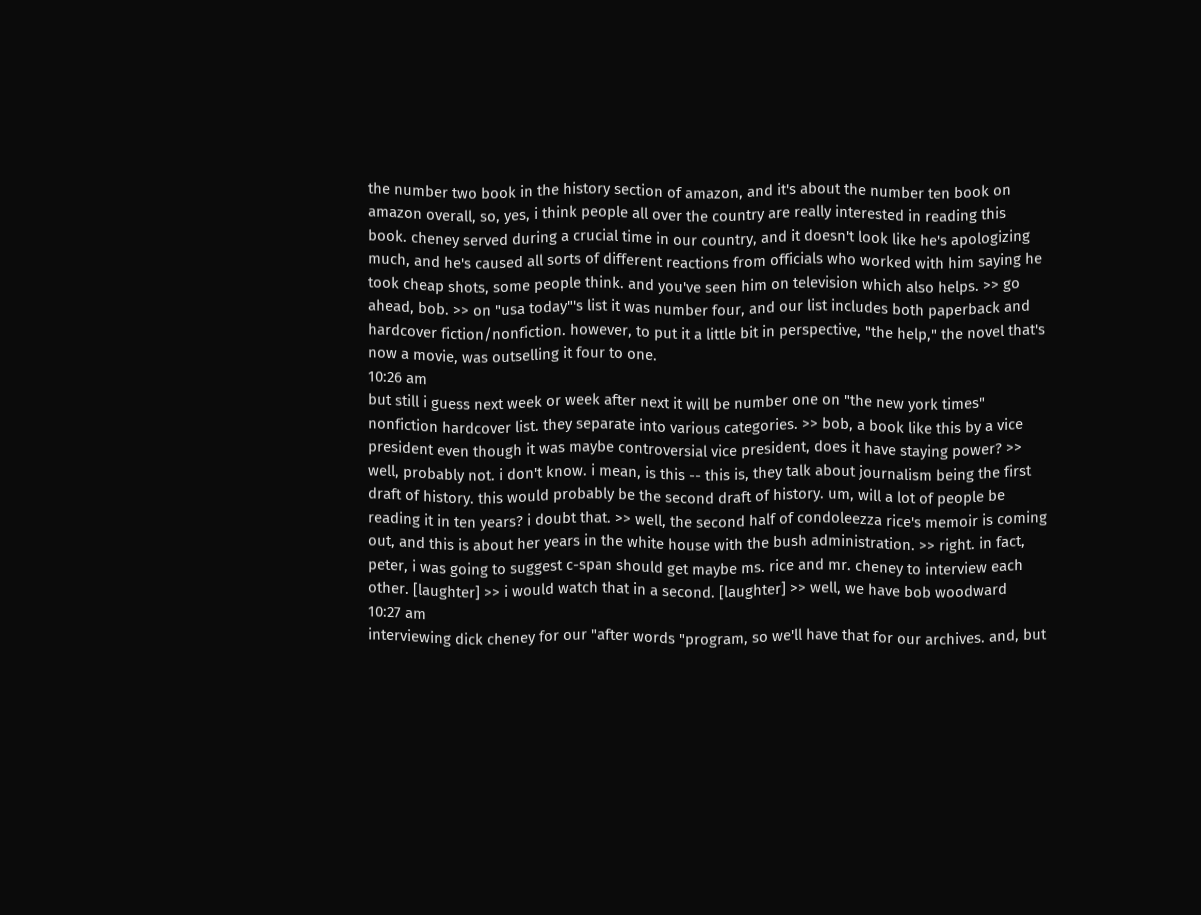the number two book in the history section of amazon, and it's about the number ten book on amazon overall, so, yes, i think people all over the country are really interested in reading this book. cheney served during a crucial time in our country, and it doesn't look like he's apologizing much, and he's caused all sorts of different reactions from officials who worked with him saying he took cheap shots, some people think. and you've seen him on television which also helps. >> go ahead, bob. >> on "usa today"'s list it was number four, and our list includes both paperback and hardcover fiction/nonfiction. however, to put it a little bit in perspective, "the help," the novel that's now a movie, was outselling it four to one.
10:26 am
but still i guess next week or week after next it will be number one on "the new york times" nonfiction hardcover list. they separate into various categories. >> bob, a book like this by a vice president even though it was maybe controversial vice president, does it have staying power? >> well, probably not. i don't know. i mean, is this -- this is, they talk about journalism being the first draft of history. this would probably be the second draft of history. um, will a lot of people be reading it in ten years? i doubt that. >> well, the second half of condoleezza rice's memoir is coming out, and this is about her years in the white house with the bush administration. >> right. in fact, peter, i was going to suggest c-span should get maybe ms. rice and mr. cheney to interview each other. [laughter] >> i would watch that in a second. [laughter] >> well, we have bob woodward
10:27 am
interviewing dick cheney for our "after words "program, so we'll have that for our archives. and, but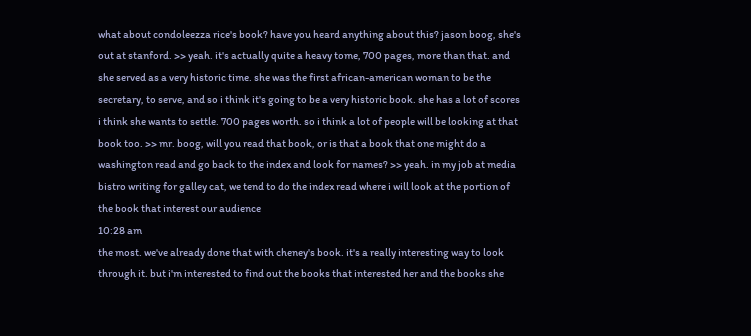what about condoleezza rice's book? have you heard anything about this? jason boog, she's out at stanford. >> yeah. it's actually quite a heavy tome, 700 pages, more than that. and she served as a very historic time. she was the first african-american woman to be the secretary, to serve, and so i think it's going to be a very historic book. she has a lot of scores i think she wants to settle. 700 pages worth. so i think a lot of people will be looking at that book too. >> mr. boog, will you read that book, or is that a book that one might do a washington read and go back to the index and look for names? >> yeah. in my job at media bistro writing for galley cat, we tend to do the index read where i will look at the portion of the book that interest our audience
10:28 am
the most. we've already done that with cheney's book. it's a really interesting way to look through it. but i'm interested to find out the books that interested her and the books she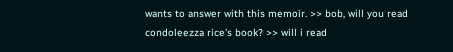wants to answer with this memoir. >> bob, will you read condoleezza rice's book? >> will i read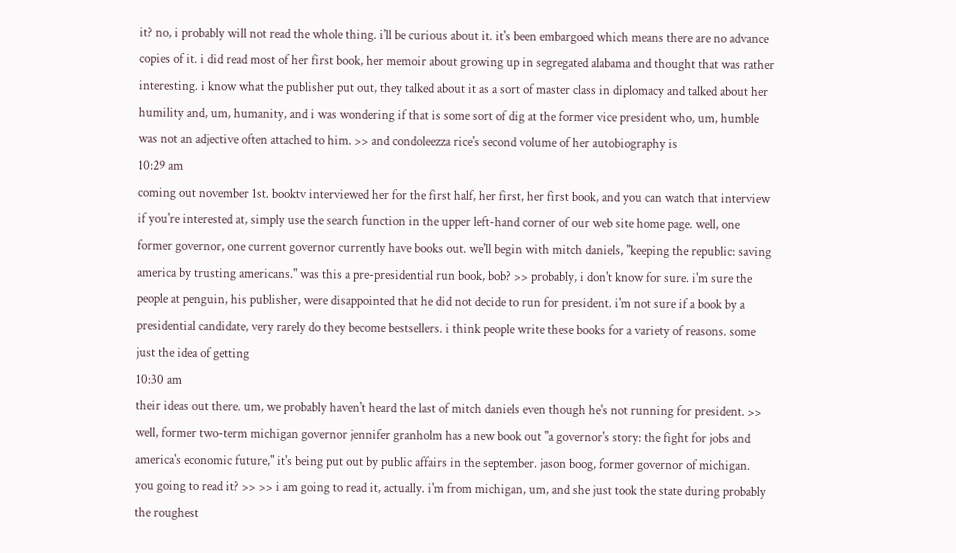it? no, i probably will not read the whole thing. i'll be curious about it. it's been embargoed which means there are no advance copies of it. i did read most of her first book, her memoir about growing up in segregated alabama and thought that was rather interesting. i know what the publisher put out, they talked about it as a sort of master class in diplomacy and talked about her humility and, um, humanity, and i was wondering if that is some sort of dig at the former vice president who, um, humble was not an adjective often attached to him. >> and condoleezza rice's second volume of her autobiography is
10:29 am
coming out november 1st. booktv interviewed her for the first half, her first, her first book, and you can watch that interview if you're interested at, simply use the search function in the upper left-hand corner of our web site home page. well, one former governor, one current governor currently have books out. we'll begin with mitch daniels, "keeping the republic: saving america by trusting americans." was this a pre-presidential run book, bob? >> probably, i don't know for sure. i'm sure the people at penguin, his publisher, were disappointed that he did not decide to run for president. i'm not sure if a book by a presidential candidate, very rarely do they become bestsellers. i think people write these books for a variety of reasons. some just the idea of getting
10:30 am
their ideas out there. um, we probably haven't heard the last of mitch daniels even though he's not running for president. >> well, former two-term michigan governor jennifer granholm has a new book out "a governor's story: the fight for jobs and america's economic future," it's being put out by public affairs in the september. jason boog, former governor of michigan. you going to read it? >> >> i am going to read it, actually. i'm from michigan, um, and she just took the state during probably the roughest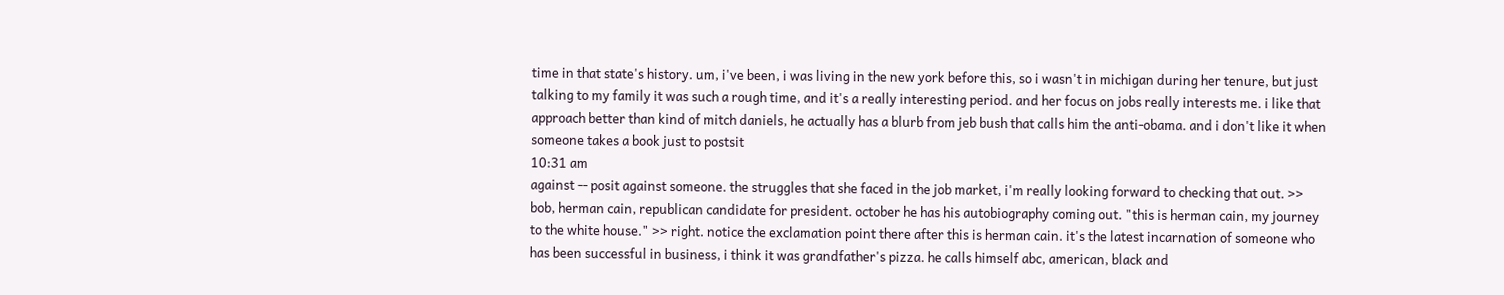time in that state's history. um, i've been, i was living in the new york before this, so i wasn't in michigan during her tenure, but just talking to my family it was such a rough time, and it's a really interesting period. and her focus on jobs really interests me. i like that approach better than kind of mitch daniels, he actually has a blurb from jeb bush that calls him the anti-obama. and i don't like it when someone takes a book just to postsit
10:31 am
against -- posit against someone. the struggles that she faced in the job market, i'm really looking forward to checking that out. >> bob, herman cain, republican candidate for president. october he has his autobiography coming out. "this is herman cain, my journey to the white house." >> right. notice the exclamation point there after this is herman cain. it's the latest incarnation of someone who has been successful in business, i think it was grandfather's pizza. he calls himself abc, american, black and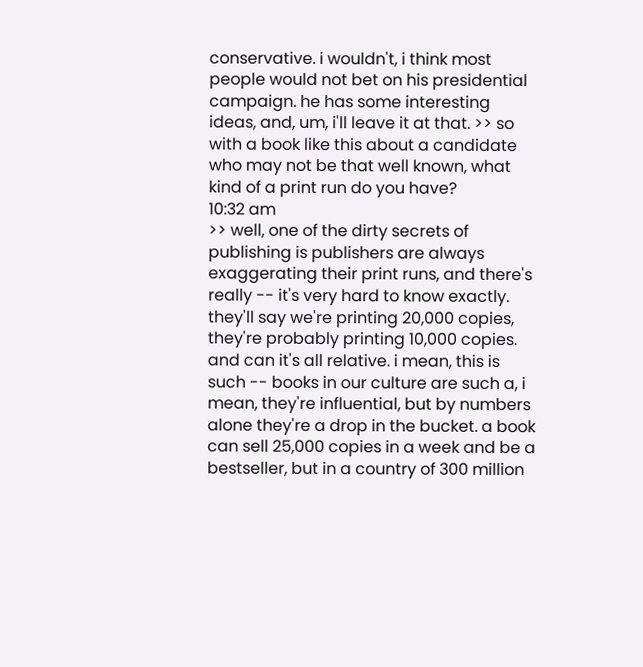conservative. i wouldn't, i think most people would not bet on his presidential campaign. he has some interesting ideas, and, um, i'll leave it at that. >> so with a book like this about a candidate who may not be that well known, what kind of a print run do you have?
10:32 am
>> well, one of the dirty secrets of publishing is publishers are always exaggerating their print runs, and there's really -- it's very hard to know exactly. they'll say we're printing 20,000 copies, they're probably printing 10,000 copies. and can it's all relative. i mean, this is such -- books in our culture are such a, i mean, they're influential, but by numbers alone they're a drop in the bucket. a book can sell 25,000 copies in a week and be a bestseller, but in a country of 300 million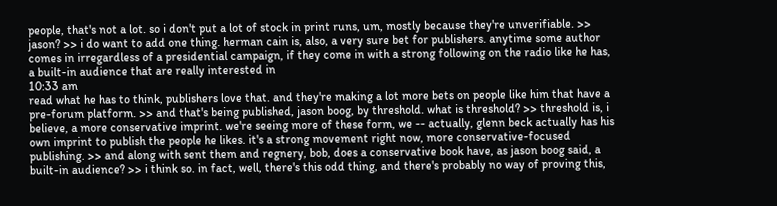people, that's not a lot. so i don't put a lot of stock in print runs, um, mostly because they're unverifiable. >> jason? >> i do want to add one thing. herman cain is, also, a very sure bet for publishers. anytime some author comes in irregardless of a presidential campaign, if they come in with a strong following on the radio like he has, a built-in audience that are really interested in
10:33 am
read what he has to think, publishers love that. and they're making a lot more bets on people like him that have a pre-forum platform. >> and that's being published, jason boog, by threshold. what is threshold? >> threshold is, i believe, a more conservative imprint. we're seeing more of these form, we -- actually, glenn beck actually has his own imprint to publish the people he likes. it's a strong movement right now, more conservative-focused publishing. >> and along with sent them and regnery, bob, does a conservative book have, as jason boog said, a built-in audience? >> i think so. in fact, well, there's this odd thing, and there's probably no way of proving this,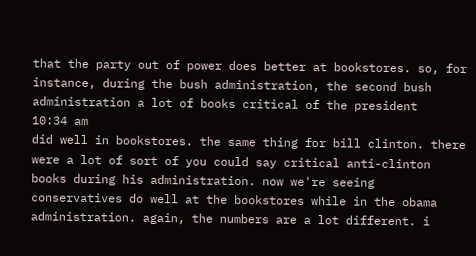that the party out of power does better at bookstores. so, for instance, during the bush administration, the second bush administration a lot of books critical of the president
10:34 am
did well in bookstores. the same thing for bill clinton. there were a lot of sort of you could say critical anti-clinton books during his administration. now we're seeing conservatives do well at the bookstores while in the obama administration. again, the numbers are a lot different. i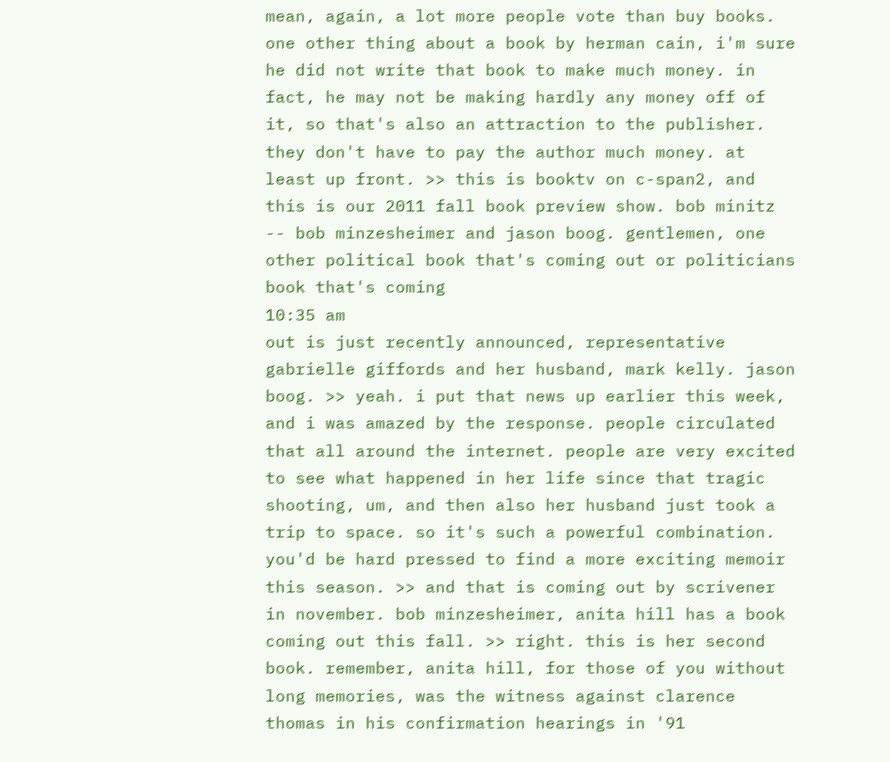mean, again, a lot more people vote than buy books. one other thing about a book by herman cain, i'm sure he did not write that book to make much money. in fact, he may not be making hardly any money off of it, so that's also an attraction to the publisher. they don't have to pay the author much money. at least up front. >> this is booktv on c-span2, and this is our 2011 fall book preview show. bob minitz -- bob minzesheimer and jason boog. gentlemen, one other political book that's coming out or politicians book that's coming
10:35 am
out is just recently announced, representative gabrielle giffords and her husband, mark kelly. jason boog. >> yeah. i put that news up earlier this week, and i was amazed by the response. people circulated that all around the internet. people are very excited to see what happened in her life since that tragic shooting, um, and then also her husband just took a trip to space. so it's such a powerful combination. you'd be hard pressed to find a more exciting memoir this season. >> and that is coming out by scrivener in november. bob minzesheimer, anita hill has a book coming out this fall. >> right. this is her second book. remember, anita hill, for those of you without long memories, was the witness against clarence thomas in his confirmation hearings in '91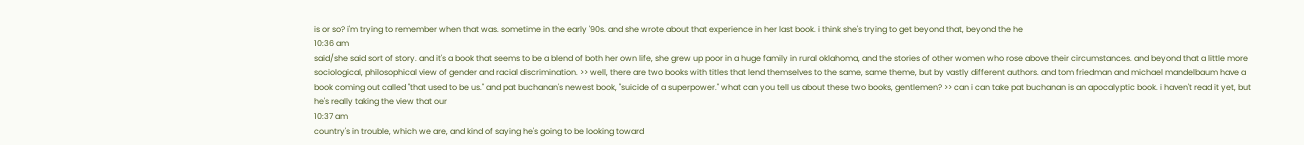is or so? i'm trying to remember when that was. sometime in the early '90s. and she wrote about that experience in her last book. i think she's trying to get beyond that, beyond the he
10:36 am
said/she said sort of story. and it's a book that seems to be a blend of both her own life, she grew up poor in a huge family in rural oklahoma, and the stories of other women who rose above their circumstances. and beyond that a little more sociological, philosophical view of gender and racial discrimination. >> well, there are two books with titles that lend themselves to the same, same theme, but by vastly different authors. and tom friedman and michael mandelbaum have a book coming out called "that used to be us." and pat buchanan's newest book, "suicide of a superpower." what can you tell us about these two books, gentlemen? >> can i can take pat buchanan is an apocalyptic book. i haven't read it yet, but he's really taking the view that our
10:37 am
country's in trouble, which we are, and kind of saying he's going to be looking toward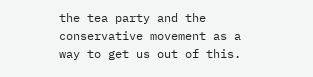the tea party and the conservative movement as a way to get us out of this.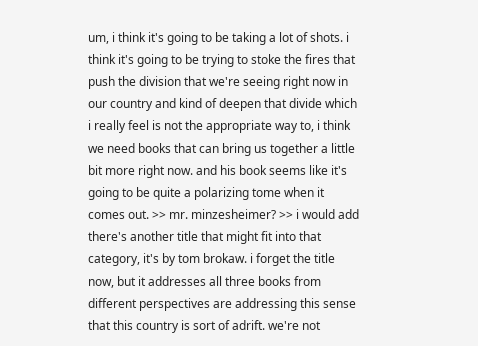um, i think it's going to be taking a lot of shots. i think it's going to be trying to stoke the fires that push the division that we're seeing right now in our country and kind of deepen that divide which i really feel is not the appropriate way to, i think we need books that can bring us together a little bit more right now. and his book seems like it's going to be quite a polarizing tome when it comes out. >> mr. minzesheimer? >> i would add there's another title that might fit into that category, it's by tom brokaw. i forget the title now, but it addresses all three books from different perspectives are addressing this sense that this country is sort of adrift. we're not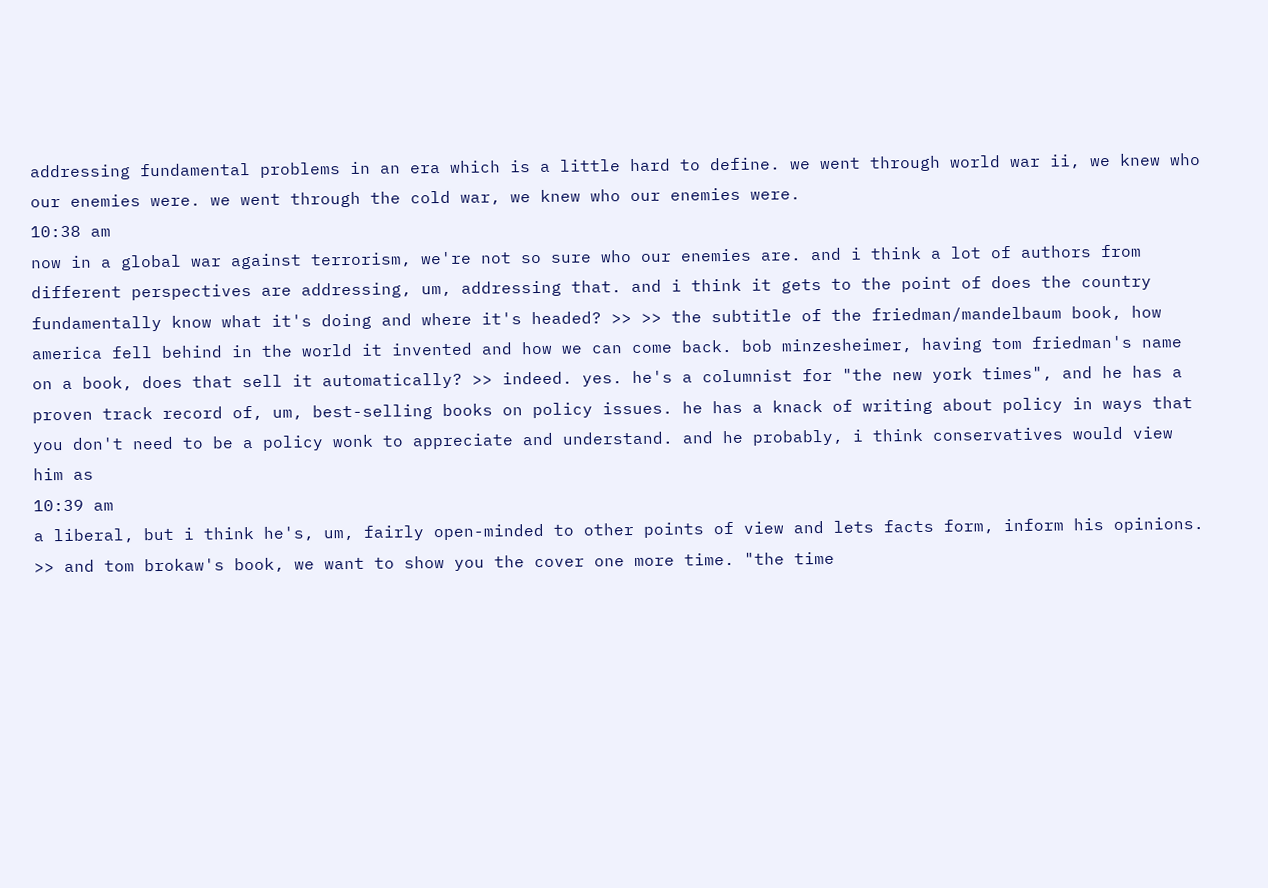addressing fundamental problems in an era which is a little hard to define. we went through world war ii, we knew who our enemies were. we went through the cold war, we knew who our enemies were.
10:38 am
now in a global war against terrorism, we're not so sure who our enemies are. and i think a lot of authors from different perspectives are addressing, um, addressing that. and i think it gets to the point of does the country fundamentally know what it's doing and where it's headed? >> >> the subtitle of the friedman/mandelbaum book, how america fell behind in the world it invented and how we can come back. bob minzesheimer, having tom friedman's name on a book, does that sell it automatically? >> indeed. yes. he's a columnist for "the new york times", and he has a proven track record of, um, best-selling books on policy issues. he has a knack of writing about policy in ways that you don't need to be a policy wonk to appreciate and understand. and he probably, i think conservatives would view him as
10:39 am
a liberal, but i think he's, um, fairly open-minded to other points of view and lets facts form, inform his opinions. >> and tom brokaw's book, we want to show you the cover one more time. "the time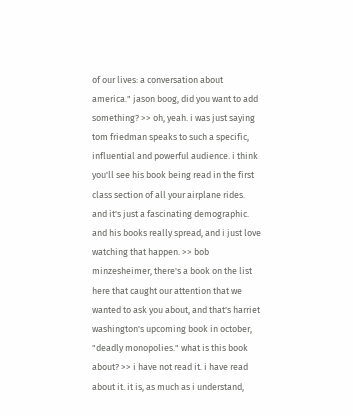of our lives: a conversation about america." jason boog, did you want to add something? >> oh, yeah. i was just saying tom friedman speaks to such a specific, influential and powerful audience. i think you'll see his book being read in the first class section of all your airplane rides. and it's just a fascinating demographic. and his books really spread, and i just love watching that happen. >> bob minzesheimer, there's a book on the list here that caught our attention that we wanted to ask you about, and that's harriet washington's upcoming book in october, "deadly monopolies." what is this book about? >> i have not read it. i have read about it. it is, as much as i understand,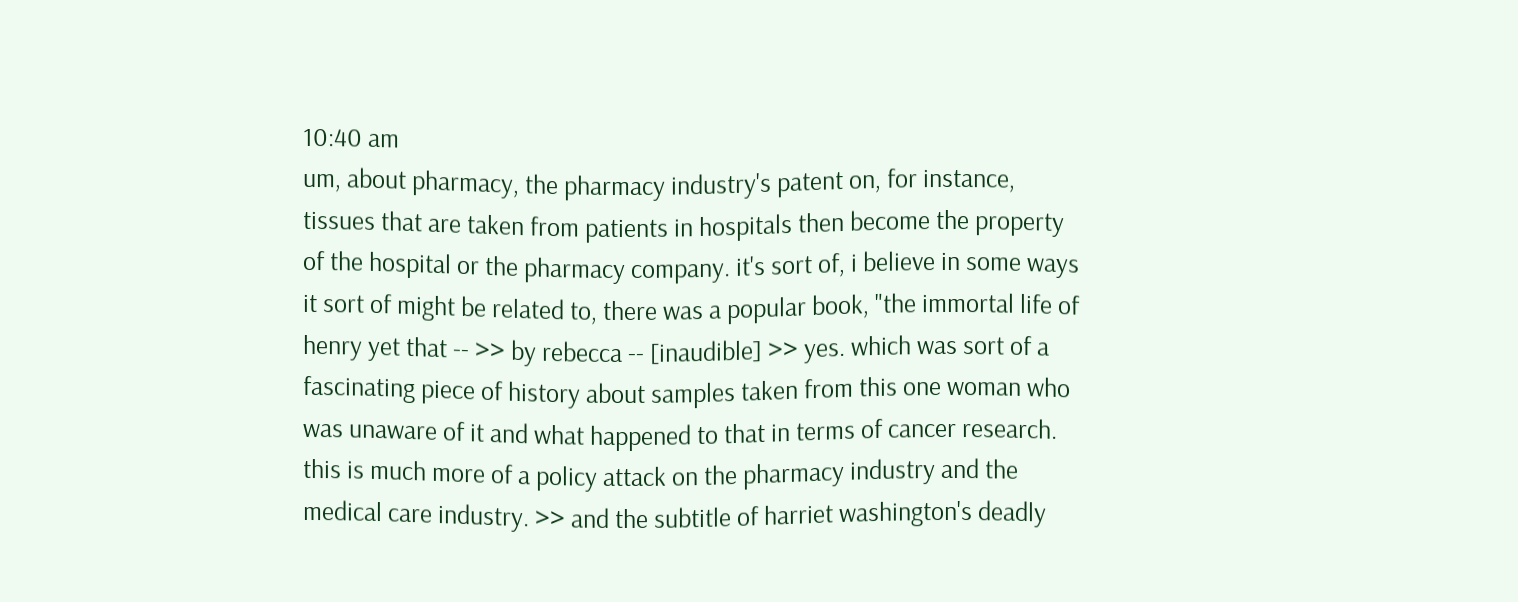10:40 am
um, about pharmacy, the pharmacy industry's patent on, for instance, tissues that are taken from patients in hospitals then become the property of the hospital or the pharmacy company. it's sort of, i believe in some ways it sort of might be related to, there was a popular book, "the immortal life of henry yet that -- >> by rebecca -- [inaudible] >> yes. which was sort of a fascinating piece of history about samples taken from this one woman who was unaware of it and what happened to that in terms of cancer research. this is much more of a policy attack on the pharmacy industry and the medical care industry. >> and the subtitle of harriet washington's deadly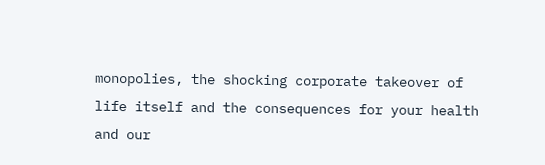monopolies, the shocking corporate takeover of life itself and the consequences for your health and our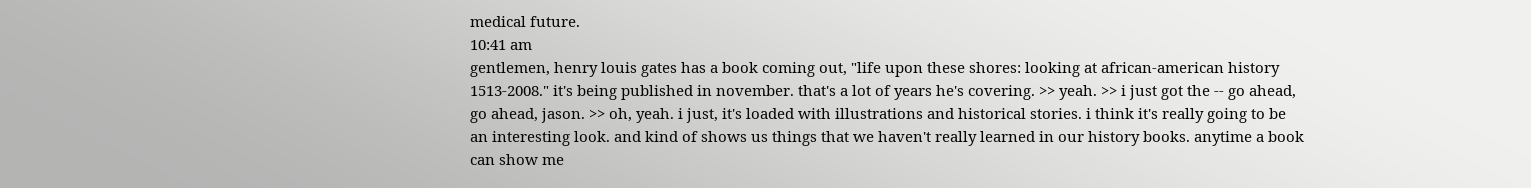medical future.
10:41 am
gentlemen, henry louis gates has a book coming out, "life upon these shores: looking at african-american history 1513-2008." it's being published in november. that's a lot of years he's covering. >> yeah. >> i just got the -- go ahead, go ahead, jason. >> oh, yeah. i just, it's loaded with illustrations and historical stories. i think it's really going to be an interesting look. and kind of shows us things that we haven't really learned in our history books. anytime a book can show me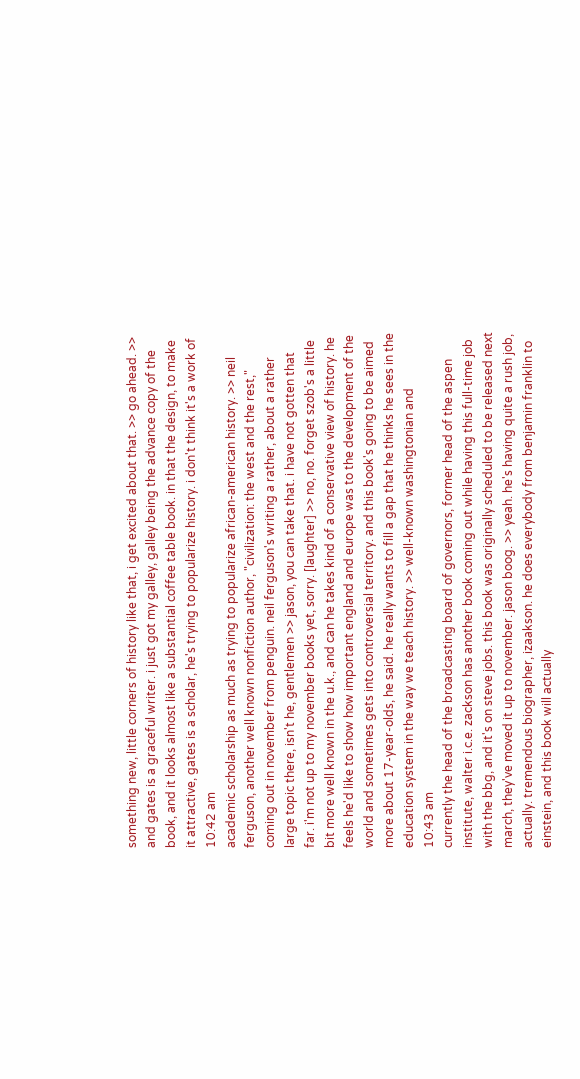something new, little corners of history like that, i get excited about that. >> go ahead. >> and gates is a graceful writer. i just got my galley, galley being the advance copy of the book, and it looks almost like a substantial coffee table book. in that the design, to make it attractive, gates is a scholar, he's trying to popularize history. i don't think it's a work of
10:42 am
academic scholarship as much as trying to popularize african-american history. >> neil ferguson, another well known nonfiction author, "civilization: the west and the rest," coming out in november from penguin. neil ferguson's writing a rather, about a rather large topic there, isn't he, gentlemen >> jason, you can take that. i have not gotten that far. i'm not up to my november books yet, sorry. [laughter] >> no, no. forget szob's a little bit more well known in the u.k., and can he takes kind of a conservative view of history. he feels he'd like to show how important england and europe was to the development of the world and sometimes gets into controversial territory. and this book's going to be aimed more about 17-year-olds, he said. he really wants to fill a gap that he thinks he sees in the education system in the way we teach history. >> well-known washingtonian and
10:43 am
currently the head of the broadcasting board of governors, former head of the aspen institute, walter i.c.e. zackson has another book coming out while having this full-time job with the bbg, and it's on steve jobs. this book was originally scheduled to be released next march, they've moved it up to november. jason boog. >> yeah. he's having quite a rush job, actually. tremendous biographer, izaakson. he does everybody from benjamin franklin to einstein, and this book will actually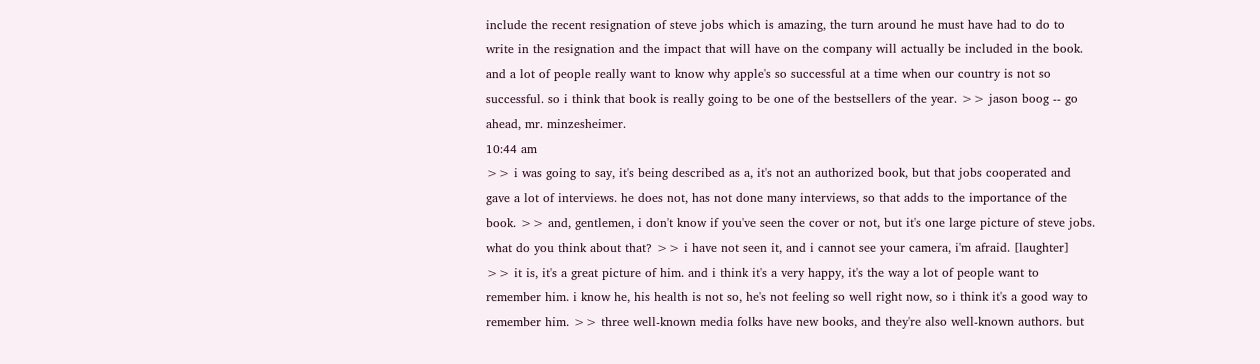include the recent resignation of steve jobs which is amazing, the turn around he must have had to do to write in the resignation and the impact that will have on the company will actually be included in the book. and a lot of people really want to know why apple's so successful at a time when our country is not so successful. so i think that book is really going to be one of the bestsellers of the year. >> jason boog -- go ahead, mr. minzesheimer.
10:44 am
>> i was going to say, it's being described as a, it's not an authorized book, but that jobs cooperated and gave a lot of interviews. he does not, has not done many interviews, so that adds to the importance of the book. >> and, gentlemen, i don't know if you've seen the cover or not, but it's one large picture of steve jobs. what do you think about that? >> i have not seen it, and i cannot see your camera, i'm afraid. [laughter] >> it is, it's a great picture of him. and i think it's a very happy, it's the way a lot of people want to remember him. i know he, his health is not so, he's not feeling so well right now, so i think it's a good way to remember him. >> three well-known media folks have new books, and they're also well-known authors. but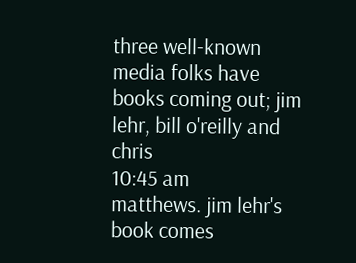three well-known media folks have books coming out; jim lehr, bill o'reilly and chris
10:45 am
matthews. jim lehr's book comes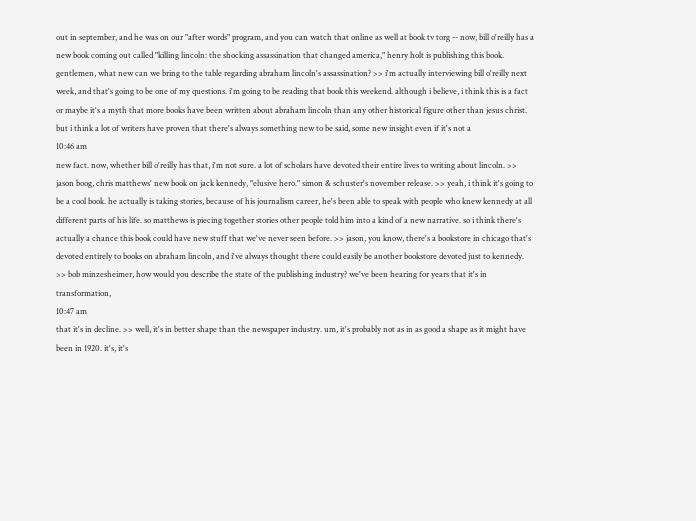out in september, and he was on our "after words" program, and you can watch that online as well at book tv torg -- now, bill o'reilly has a new book coming out called "killing lincoln: the shocking assassination that changed america," henry holt is publishing this book. gentlemen, what new can we bring to the table regarding abraham lincoln's assassination? >> i'm actually interviewing bill o'reilly next week, and that's going to be one of my questions. i'm going to be reading that book this weekend. although i believe, i think this is a fact or maybe it's a myth that more books have been written about abraham lincoln than any other historical figure other than jesus christ. but i think a lot of writers have proven that there's always something new to be said, some new insight even if it's not a
10:46 am
new fact. now, whether bill o'reilly has that, i'm not sure. a lot of scholars have devoted their entire lives to writing about lincoln. >> jason boog, chris matthews' new book on jack kennedy, "elusive hero." simon & schuster's november release. >> yeah, i think it's going to be a cool book. he actually is taking stories, because of his journalism career, he's been able to speak with people who knew kennedy at all different parts of his life. so matthews is piecing together stories other people told him into a kind of a new narrative. so i think there's actually a chance this book could have new stuff that we've never seen before. >> jason, you know, there's a bookstore in chicago that's devoted entirely to books on abraham lincoln, and i've always thought there could easily be another bookstore devoted just to kennedy. >> bob minzesheimer, how would you describe the state of the publishing industry? we've been hearing for years that it's in transformation,
10:47 am
that it's in decline. >> well, it's in better shape than the newspaper industry. um, it's probably not as in as good a shape as it might have been in 1920. it's, it's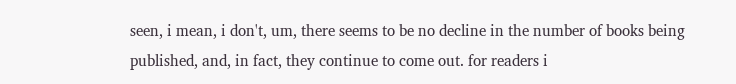seen, i mean, i don't, um, there seems to be no decline in the number of books being published, and, in fact, they continue to come out. for readers i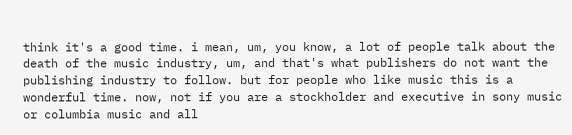think it's a good time. i mean, um, you know, a lot of people talk about the death of the music industry, um, and that's what publishers do not want the publishing industry to follow. but for people who like music this is a wonderful time. now, not if you are a stockholder and executive in sony music or columbia music and all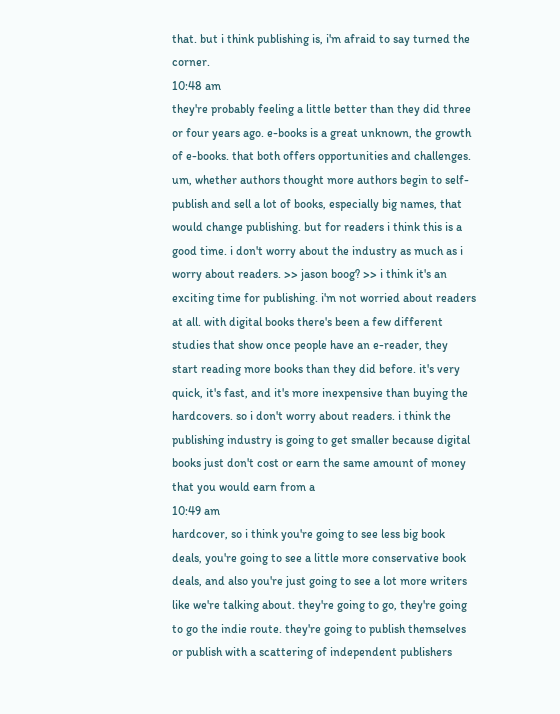that. but i think publishing is, i'm afraid to say turned the corner.
10:48 am
they're probably feeling a little better than they did three or four years ago. e-books is a great unknown, the growth of e-books. that both offers opportunities and challenges. um, whether authors thought more authors begin to self-publish and sell a lot of books, especially big names, that would change publishing. but for readers i think this is a good time. i don't worry about the industry as much as i worry about readers. >> jason boog? >> i think it's an exciting time for publishing. i'm not worried about readers at all. with digital books there's been a few different studies that show once people have an e-reader, they start reading more books than they did before. it's very quick, it's fast, and it's more inexpensive than buying the hardcovers. so i don't worry about readers. i think the publishing industry is going to get smaller because digital books just don't cost or earn the same amount of money that you would earn from a
10:49 am
hardcover, so i think you're going to see less big book deals, you're going to see a little more conservative book deals, and also you're just going to see a lot more writers like we're talking about. they're going to go, they're going to go the indie route. they're going to publish themselves or publish with a scattering of independent publishers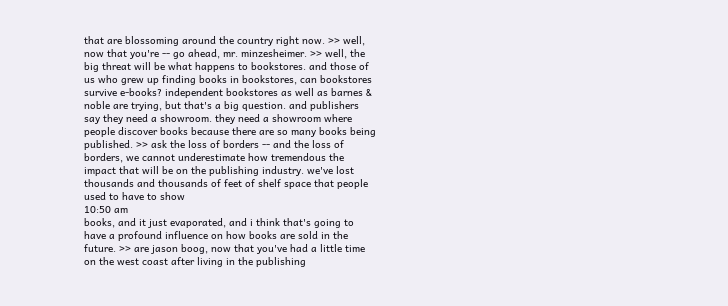that are blossoming around the country right now. >> well, now that you're -- go ahead, mr. minzesheimer. >> well, the big threat will be what happens to bookstores. and those of us who grew up finding books in bookstores, can bookstores survive e-books? independent bookstores as well as barnes & noble are trying, but that's a big question. and publishers say they need a showroom. they need a showroom where people discover books because there are so many books being published. >> ask the loss of borders -- and the loss of borders, we cannot underestimate how tremendous the impact that will be on the publishing industry. we've lost thousands and thousands of feet of shelf space that people used to have to show
10:50 am
books, and it just evaporated, and i think that's going to have a profound influence on how books are sold in the future. >> are jason boog, now that you've had a little time on the west coast after living in the publishing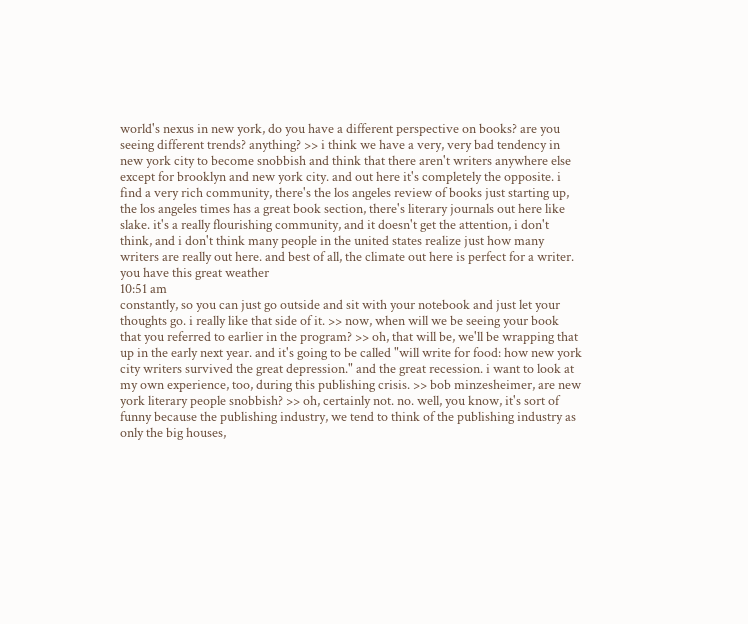world's nexus in new york, do you have a different perspective on books? are you seeing different trends? anything? >> i think we have a very, very bad tendency in new york city to become snobbish and think that there aren't writers anywhere else except for brooklyn and new york city. and out here it's completely the opposite. i find a very rich community, there's the los angeles review of books just starting up, the los angeles times has a great book section, there's literary journals out here like slake. it's a really flourishing community, and it doesn't get the attention, i don't think, and i don't think many people in the united states realize just how many writers are really out here. and best of all, the climate out here is perfect for a writer. you have this great weather
10:51 am
constantly, so you can just go outside and sit with your notebook and just let your thoughts go. i really like that side of it. >> now, when will we be seeing your book that you referred to earlier in the program? >> oh, that will be, we'll be wrapping that up in the early next year. and it's going to be called "will write for food: how new york city writers survived the great depression." and the great recession. i want to look at my own experience, too, during this publishing crisis. >> bob minzesheimer, are new york literary people snobbish? >> oh, certainly not. no. well, you know, it's sort of funny because the publishing industry, we tend to think of the publishing industry as only the big houses,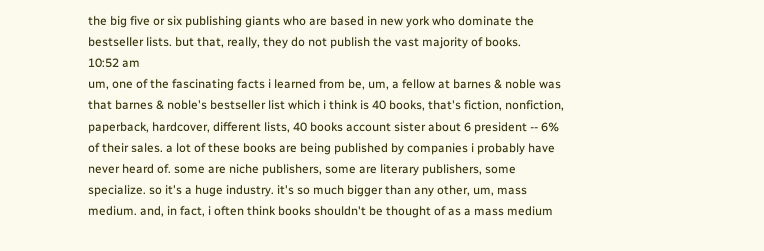the big five or six publishing giants who are based in new york who dominate the bestseller lists. but that, really, they do not publish the vast majority of books.
10:52 am
um, one of the fascinating facts i learned from be, um, a fellow at barnes & noble was that barnes & noble's bestseller list which i think is 40 books, that's fiction, nonfiction, paperback, hardcover, different lists, 40 books account sister about 6 president -- 6% of their sales. a lot of these books are being published by companies i probably have never heard of. some are niche publishers, some are literary publishers, some specialize. so it's a huge industry. it's so much bigger than any other, um, mass medium. and, in fact, i often think books shouldn't be thought of as a mass medium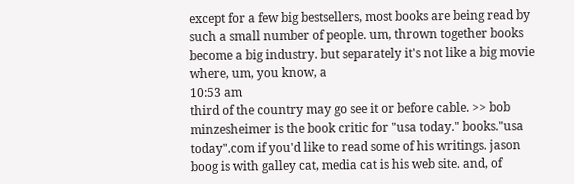except for a few big bestsellers, most books are being read by such a small number of people. um, thrown together books become a big industry. but separately it's not like a big movie where, um, you know, a
10:53 am
third of the country may go see it or before cable. >> bob minzesheimer is the book critic for "usa today." books."usa today".com if you'd like to read some of his writings. jason boog is with galley cat, media cat is his web site. and, of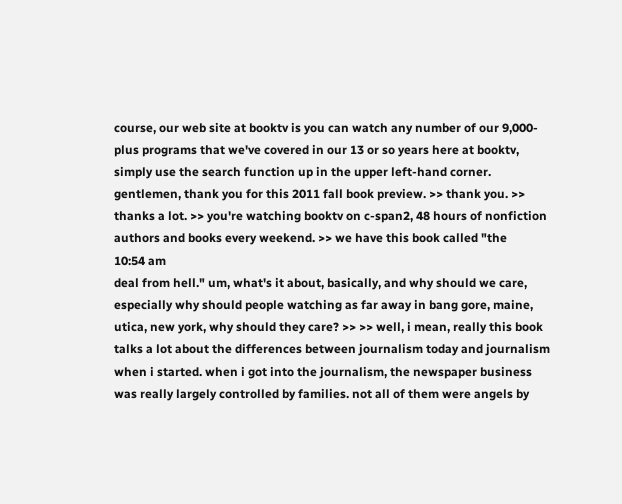course, our web site at booktv is you can watch any number of our 9,000-plus programs that we've covered in our 13 or so years here at booktv, simply use the search function up in the upper left-hand corner. gentlemen, thank you for this 2011 fall book preview. >> thank you. >> thanks a lot. >> you're watching booktv on c-span2, 48 hours of nonfiction authors and books every weekend. >> we have this book called "the
10:54 am
deal from hell." um, what's it about, basically, and why should we care, especially why should people watching as far away in bang gore, maine, utica, new york, why should they care? >> >> well, i mean, really this book talks a lot about the differences between journalism today and journalism when i started. when i got into the journalism, the newspaper business was really largely controlled by families. not all of them were angels by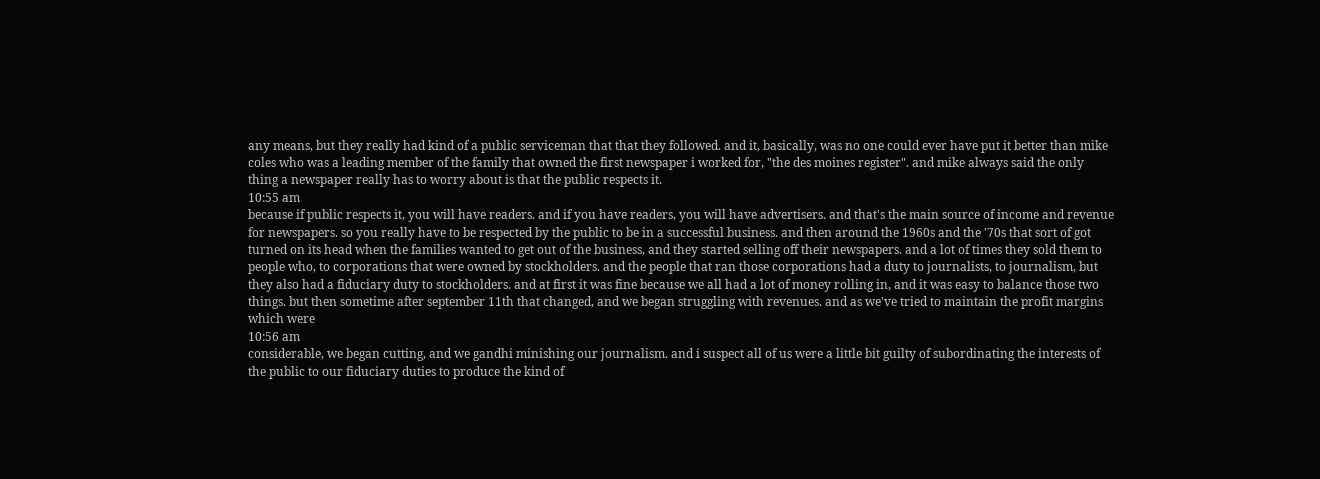any means, but they really had kind of a public serviceman that that they followed. and it, basically, was no one could ever have put it better than mike coles who was a leading member of the family that owned the first newspaper i worked for, "the des moines register". and mike always said the only thing a newspaper really has to worry about is that the public respects it.
10:55 am
because if public respects it, you will have readers. and if you have readers, you will have advertisers. and that's the main source of income and revenue for newspapers. so you really have to be respected by the public to be in a successful business. and then around the 1960s and the '70s that sort of got turned on its head when the families wanted to get out of the business, and they started selling off their newspapers. and a lot of times they sold them to people who, to corporations that were owned by stockholders. and the people that ran those corporations had a duty to journalists, to journalism, but they also had a fiduciary duty to stockholders. and at first it was fine because we all had a lot of money rolling in, and it was easy to balance those two things. but then sometime after september 11th that changed, and we began struggling with revenues. and as we've tried to maintain the profit margins which were
10:56 am
considerable, we began cutting, and we gandhi minishing our journalism. and i suspect all of us were a little bit guilty of subordinating the interests of the public to our fiduciary duties to produce the kind of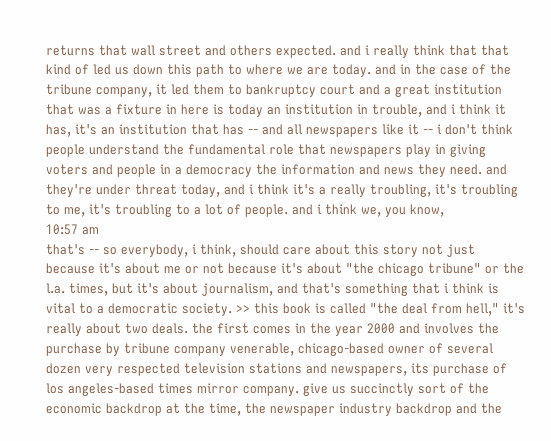returns that wall street and others expected. and i really think that that kind of led us down this path to where we are today. and in the case of the tribune company, it led them to bankruptcy court and a great institution that was a fixture in here is today an institution in trouble, and i think it has, it's an institution that has -- and all newspapers like it -- i don't think people understand the fundamental role that newspapers play in giving voters and people in a democracy the information and news they need. and they're under threat today, and i think it's a really troubling, it's troubling to me, it's troubling to a lot of people. and i think we, you know,
10:57 am
that's -- so everybody, i think, should care about this story not just because it's about me or not because it's about "the chicago tribune" or the l.a. times, but it's about journalism, and that's something that i think is vital to a democratic society. >> this book is called "the deal from hell," it's really about two deals. the first comes in the year 2000 and involves the purchase by tribune company venerable, chicago-based owner of several dozen very respected television stations and newspapers, its purchase of los angeles-based times mirror company. give us succinctly sort of the economic backdrop at the time, the newspaper industry backdrop and the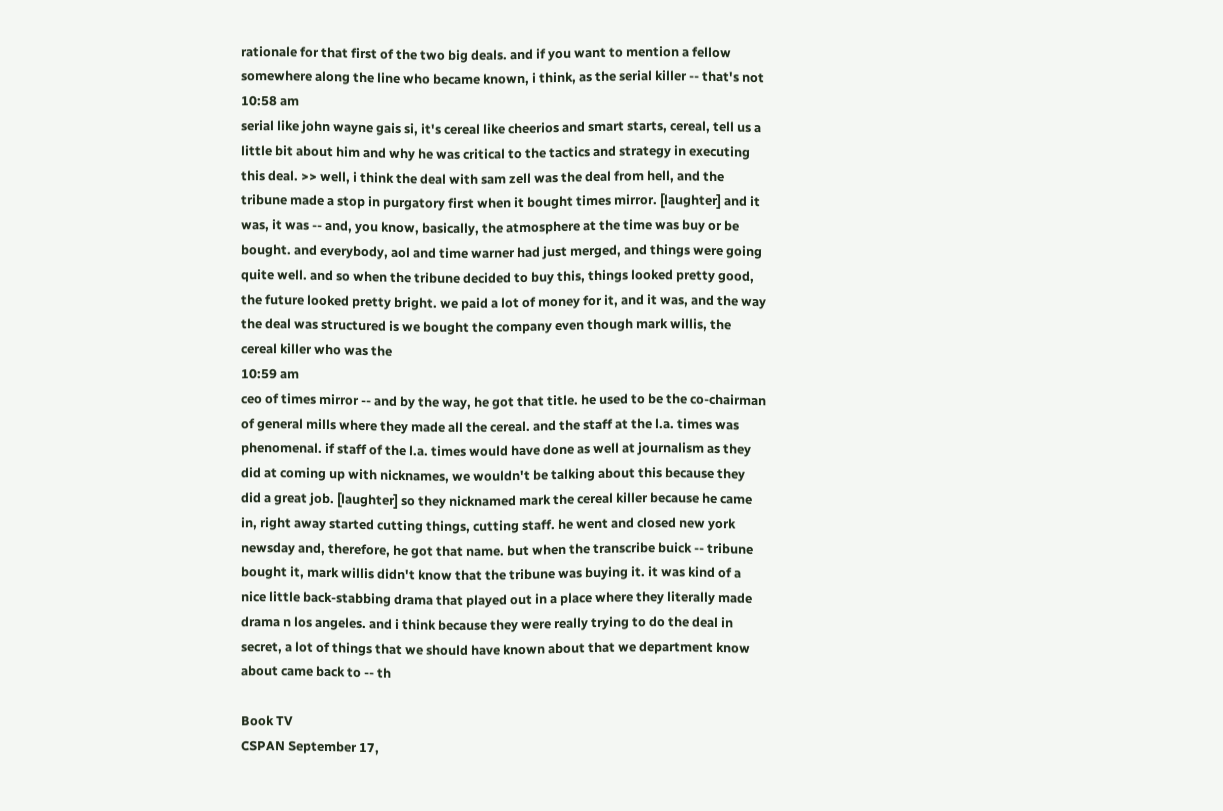rationale for that first of the two big deals. and if you want to mention a fellow somewhere along the line who became known, i think, as the serial killer -- that's not
10:58 am
serial like john wayne gais si, it's cereal like cheerios and smart starts, cereal, tell us a little bit about him and why he was critical to the tactics and strategy in executing this deal. >> well, i think the deal with sam zell was the deal from hell, and the tribune made a stop in purgatory first when it bought times mirror. [laughter] and it was, it was -- and, you know, basically, the atmosphere at the time was buy or be bought. and everybody, aol and time warner had just merged, and things were going quite well. and so when the tribune decided to buy this, things looked pretty good, the future looked pretty bright. we paid a lot of money for it, and it was, and the way the deal was structured is we bought the company even though mark willis, the cereal killer who was the
10:59 am
ceo of times mirror -- and by the way, he got that title. he used to be the co-chairman of general mills where they made all the cereal. and the staff at the l.a. times was phenomenal. if staff of the l.a. times would have done as well at journalism as they did at coming up with nicknames, we wouldn't be talking about this because they did a great job. [laughter] so they nicknamed mark the cereal killer because he came in, right away started cutting things, cutting staff. he went and closed new york newsday and, therefore, he got that name. but when the transcribe buick -- tribune bought it, mark willis didn't know that the tribune was buying it. it was kind of a nice little back-stabbing drama that played out in a place where they literally made drama n los angeles. and i think because they were really trying to do the deal in secret, a lot of things that we should have known about that we department know about came back to -- th

Book TV
CSPAN September 17,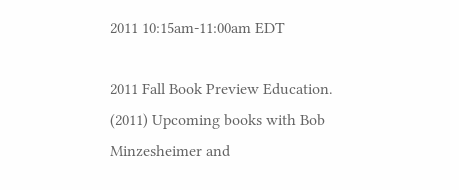2011 10:15am-11:00am EDT

2011 Fall Book Preview Education. (2011) Upcoming books with Bob Minzesheimer and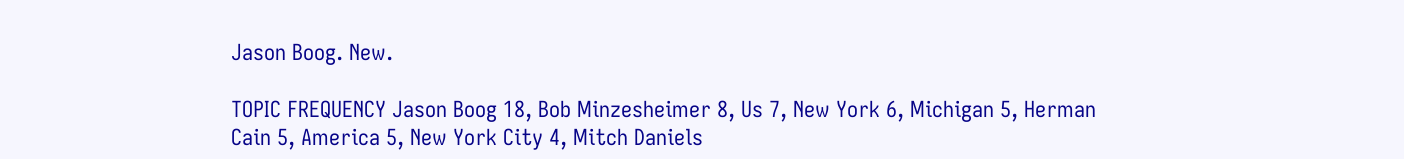Jason Boog. New.

TOPIC FREQUENCY Jason Boog 18, Bob Minzesheimer 8, Us 7, New York 6, Michigan 5, Herman Cain 5, America 5, New York City 4, Mitch Daniels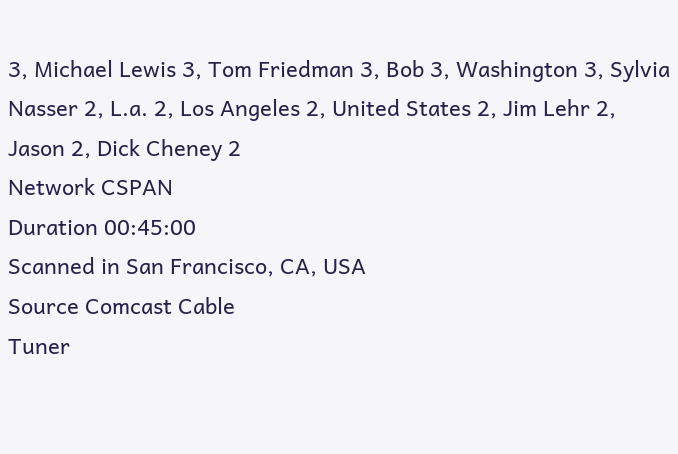3, Michael Lewis 3, Tom Friedman 3, Bob 3, Washington 3, Sylvia Nasser 2, L.a. 2, Los Angeles 2, United States 2, Jim Lehr 2, Jason 2, Dick Cheney 2
Network CSPAN
Duration 00:45:00
Scanned in San Francisco, CA, USA
Source Comcast Cable
Tuner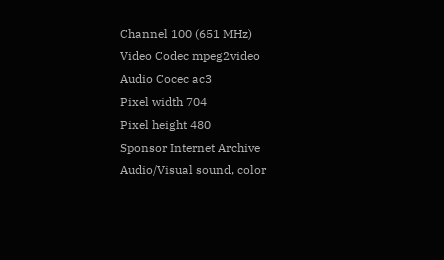Channel 100 (651 MHz)
Video Codec mpeg2video
Audio Cocec ac3
Pixel width 704
Pixel height 480
Sponsor Internet Archive
Audio/Visual sound, color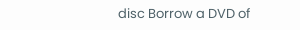disc Borrow a DVD of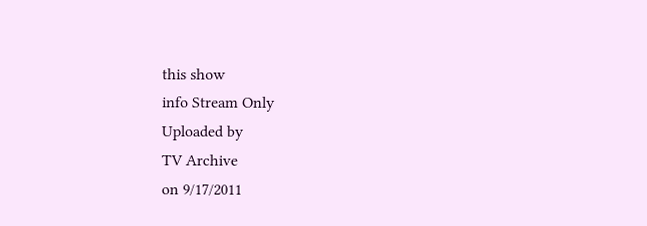this show
info Stream Only
Uploaded by
TV Archive
on 9/17/2011